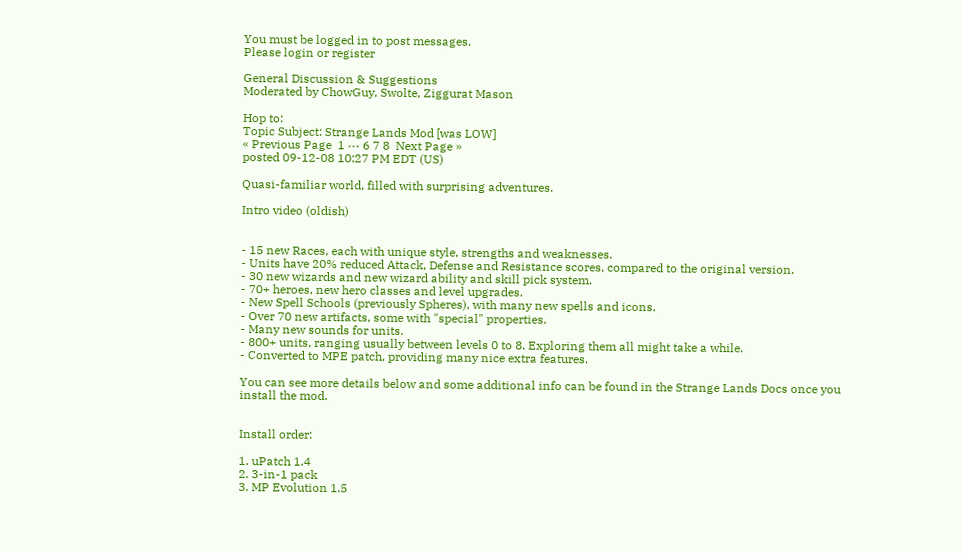You must be logged in to post messages.
Please login or register

General Discussion & Suggestions
Moderated by ChowGuy, Swolte, Ziggurat Mason

Hop to:
Topic Subject: Strange Lands Mod [was LOW]
« Previous Page  1 ··· 6 7 8  Next Page »
posted 09-12-08 10:27 PM EDT (US)

Quasi-familiar world, filled with surprising adventures.

Intro video (oldish)


- 15 new Races, each with unique style, strengths and weaknesses.
- Units have 20% reduced Attack, Defense and Resistance scores, compared to the original version.
- 30 new wizards and new wizard ability and skill pick system.
- 70+ heroes, new hero classes and level upgrades.
- New Spell Schools (previously Spheres), with many new spells and icons.
- Over 70 new artifacts, some with "special" properties.
- Many new sounds for units.
- 800+ units, ranging usually between levels 0 to 8. Exploring them all might take a while.
- Converted to MPE patch, providing many nice extra features.

You can see more details below and some additional info can be found in the Strange Lands Docs once you install the mod.


Install order:

1. uPatch 1.4
2. 3-in-1 pack
3. MP Evolution 1.5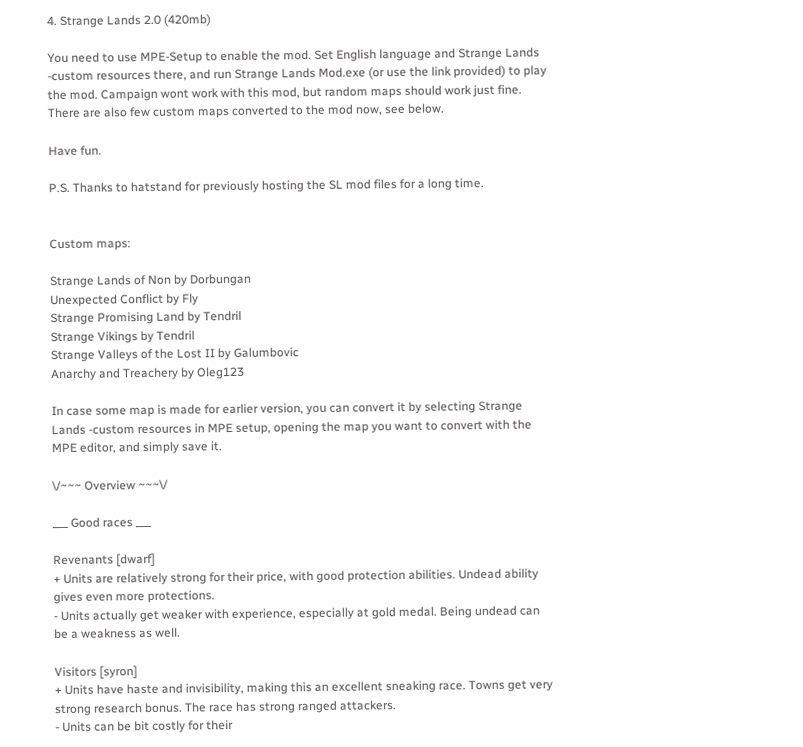4. Strange Lands 2.0 (420mb)

You need to use MPE-Setup to enable the mod. Set English language and Strange Lands -custom resources there, and run Strange Lands Mod.exe (or use the link provided) to play the mod. Campaign wont work with this mod, but random maps should work just fine. There are also few custom maps converted to the mod now, see below.

Have fun.

P.S. Thanks to hatstand for previously hosting the SL mod files for a long time.


Custom maps:

Strange Lands of Non by Dorbungan
Unexpected Conflict by Fly
Strange Promising Land by Tendril
Strange Vikings by Tendril
Strange Valleys of the Lost II by Galumbovic
Anarchy and Treachery by Oleg123

In case some map is made for earlier version, you can convert it by selecting Strange Lands -custom resources in MPE setup, opening the map you want to convert with the MPE editor, and simply save it.

\/~~~ Overview ~~~\/

___ Good races ___

Revenants [dwarf]
+ Units are relatively strong for their price, with good protection abilities. Undead ability gives even more protections.
- Units actually get weaker with experience, especially at gold medal. Being undead can be a weakness as well.

Visitors [syron]
+ Units have haste and invisibility, making this an excellent sneaking race. Towns get very strong research bonus. The race has strong ranged attackers.
- Units can be bit costly for their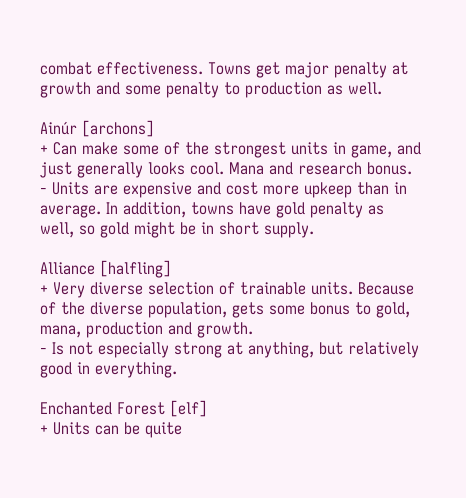combat effectiveness. Towns get major penalty at growth and some penalty to production as well.

Ainúr [archons]
+ Can make some of the strongest units in game, and just generally looks cool. Mana and research bonus.
- Units are expensive and cost more upkeep than in average. In addition, towns have gold penalty as well, so gold might be in short supply.

Alliance [halfling]
+ Very diverse selection of trainable units. Because of the diverse population, gets some bonus to gold, mana, production and growth.
- Is not especially strong at anything, but relatively good in everything.

Enchanted Forest [elf]
+ Units can be quite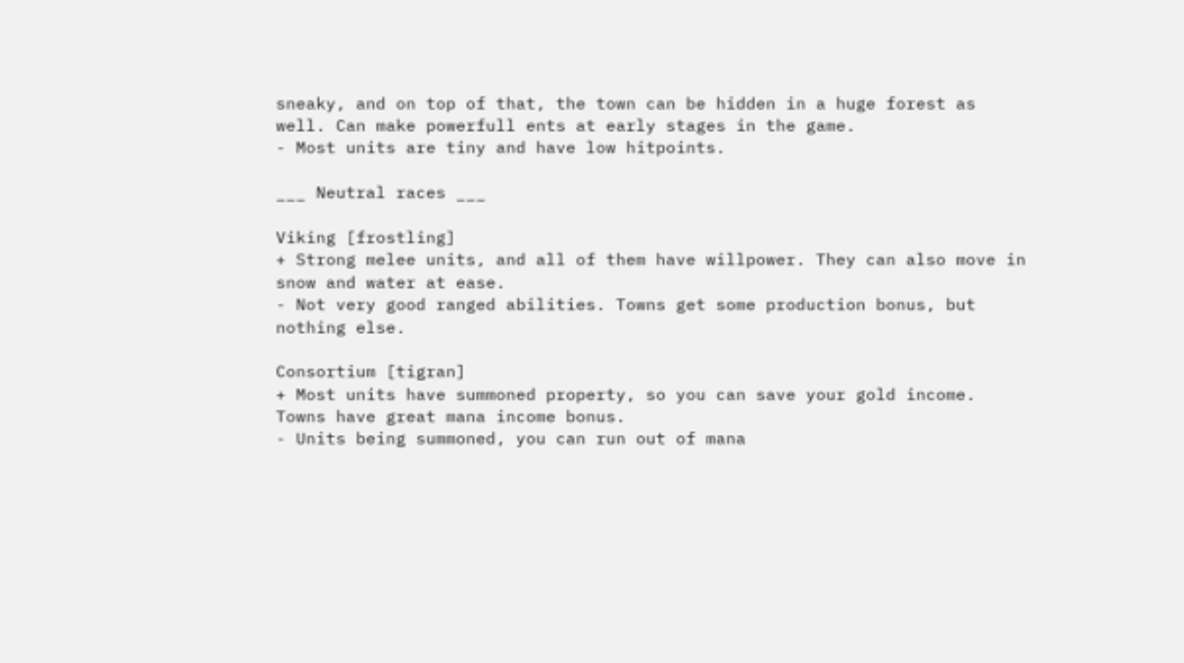sneaky, and on top of that, the town can be hidden in a huge forest as well. Can make powerfull ents at early stages in the game.
- Most units are tiny and have low hitpoints.

___ Neutral races ___

Viking [frostling]
+ Strong melee units, and all of them have willpower. They can also move in snow and water at ease.
- Not very good ranged abilities. Towns get some production bonus, but nothing else.

Consortium [tigran]
+ Most units have summoned property, so you can save your gold income. Towns have great mana income bonus.
- Units being summoned, you can run out of mana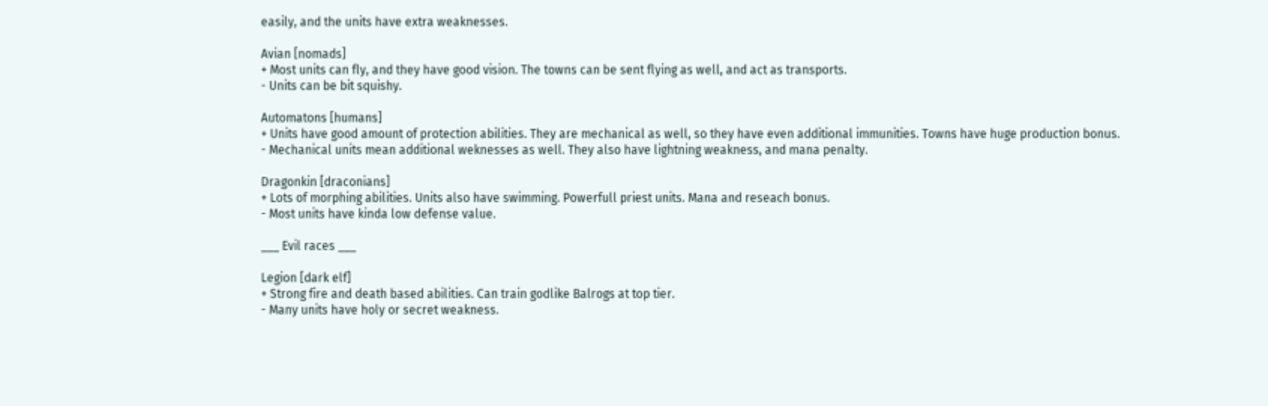easily, and the units have extra weaknesses.

Avian [nomads]
+ Most units can fly, and they have good vision. The towns can be sent flying as well, and act as transports.
- Units can be bit squishy.

Automatons [humans]
+ Units have good amount of protection abilities. They are mechanical as well, so they have even additional immunities. Towns have huge production bonus.
- Mechanical units mean additional weknesses as well. They also have lightning weakness, and mana penalty.

Dragonkin [draconians]
+ Lots of morphing abilities. Units also have swimming. Powerfull priest units. Mana and reseach bonus.
- Most units have kinda low defense value.

___ Evil races ___

Legion [dark elf]
+ Strong fire and death based abilities. Can train godlike Balrogs at top tier.
- Many units have holy or secret weakness.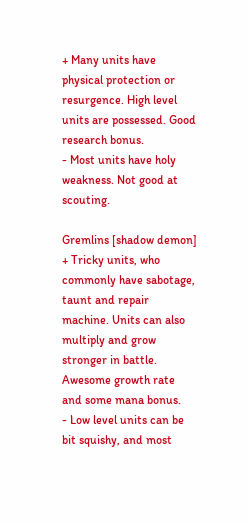+ Many units have physical protection or resurgence. High level units are possessed. Good research bonus.
- Most units have holy weakness. Not good at scouting.

Gremlins [shadow demon]
+ Tricky units, who commonly have sabotage, taunt and repair machine. Units can also multiply and grow stronger in battle. Awesome growth rate and some mana bonus.
- Low level units can be bit squishy, and most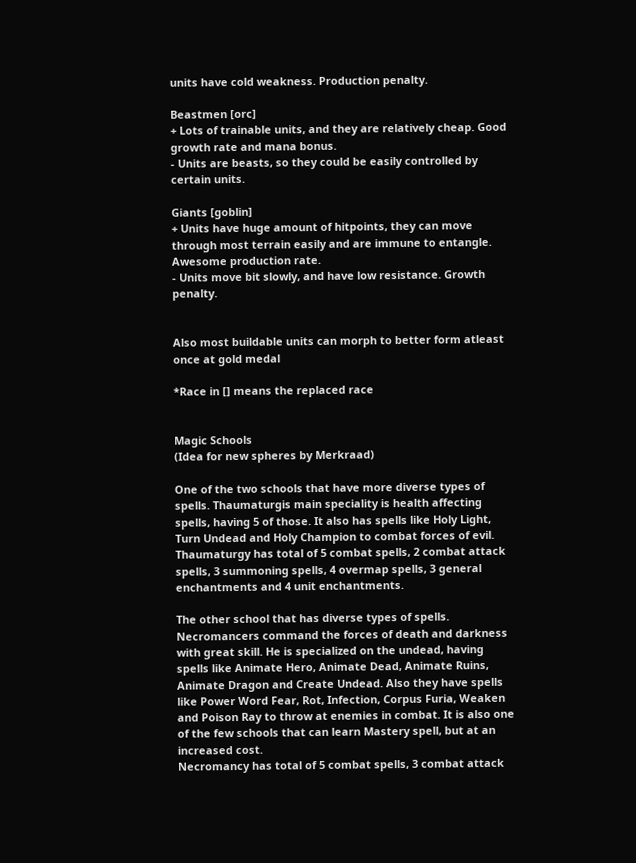units have cold weakness. Production penalty.

Beastmen [orc]
+ Lots of trainable units, and they are relatively cheap. Good growth rate and mana bonus.
- Units are beasts, so they could be easily controlled by certain units.

Giants [goblin]
+ Units have huge amount of hitpoints, they can move through most terrain easily and are immune to entangle. Awesome production rate.
- Units move bit slowly, and have low resistance. Growth penalty.


Also most buildable units can morph to better form atleast once at gold medal

*Race in [] means the replaced race


Magic Schools
(Idea for new spheres by Merkraad)

One of the two schools that have more diverse types of spells. Thaumaturgis main speciality is health affecting spells, having 5 of those. It also has spells like Holy Light, Turn Undead and Holy Champion to combat forces of evil.
Thaumaturgy has total of 5 combat spells, 2 combat attack spells, 3 summoning spells, 4 overmap spells, 3 general enchantments and 4 unit enchantments.

The other school that has diverse types of spells. Necromancers command the forces of death and darkness with great skill. He is specialized on the undead, having spells like Animate Hero, Animate Dead, Animate Ruins, Animate Dragon and Create Undead. Also they have spells like Power Word Fear, Rot, Infection, Corpus Furia, Weaken and Poison Ray to throw at enemies in combat. It is also one of the few schools that can learn Mastery spell, but at an increased cost.
Necromancy has total of 5 combat spells, 3 combat attack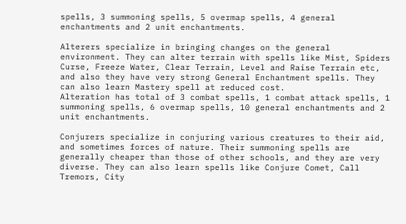spells, 3 summoning spells, 5 overmap spells, 4 general enchantments and 2 unit enchantments.

Alterers specialize in bringing changes on the general environment. They can alter terrain with spells like Mist, Spiders Curse, Freeze Water, Clear Terrain, Level and Raise Terrain etc, and also they have very strong General Enchantment spells. They can also learn Mastery spell at reduced cost.
Alteration has total of 3 combat spells, 1 combat attack spells, 1 summoning spells, 6 overmap spells, 10 general enchantments and 2 unit enchantments.

Conjurers specialize in conjuring various creatures to their aid, and sometimes forces of nature. Their summoning spells are generally cheaper than those of other schools, and they are very diverse. They can also learn spells like Conjure Comet, Call Tremors, City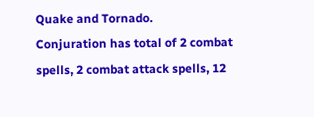Quake and Tornado.
Conjuration has total of 2 combat spells, 2 combat attack spells, 12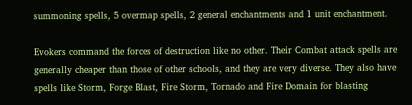summoning spells, 5 overmap spells, 2 general enchantments and 1 unit enchantment.

Evokers command the forces of destruction like no other. Their Combat attack spells are generally cheaper than those of other schools, and they are very diverse. They also have spells like Storm, Forge Blast, Fire Storm, Tornado and Fire Domain for blasting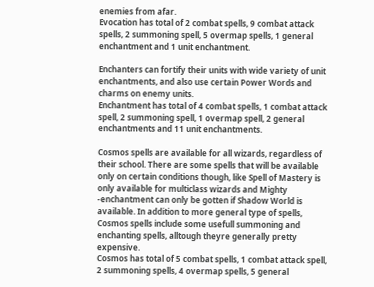enemies from afar.
Evocation has total of 2 combat spells, 9 combat attack spells, 2 summoning spell, 5 overmap spells, 1 general enchantment and 1 unit enchantment.

Enchanters can fortify their units with wide variety of unit enchantments, and also use certain Power Words and charms on enemy units.
Enchantment has total of 4 combat spells, 1 combat attack spell, 2 summoning spell, 1 overmap spell, 2 general enchantments and 11 unit enchantments.

Cosmos spells are available for all wizards, regardless of their school. There are some spells that will be available only on certain conditions though, like Spell of Mastery is only available for multiclass wizards and Mighty -enchantment can only be gotten if Shadow World is available. In addition to more general type of spells, Cosmos spells include some usefull summoning and enchanting spells, alltough theyre generally pretty expensive.
Cosmos has total of 5 combat spells, 1 combat attack spell, 2 summoning spells, 4 overmap spells, 5 general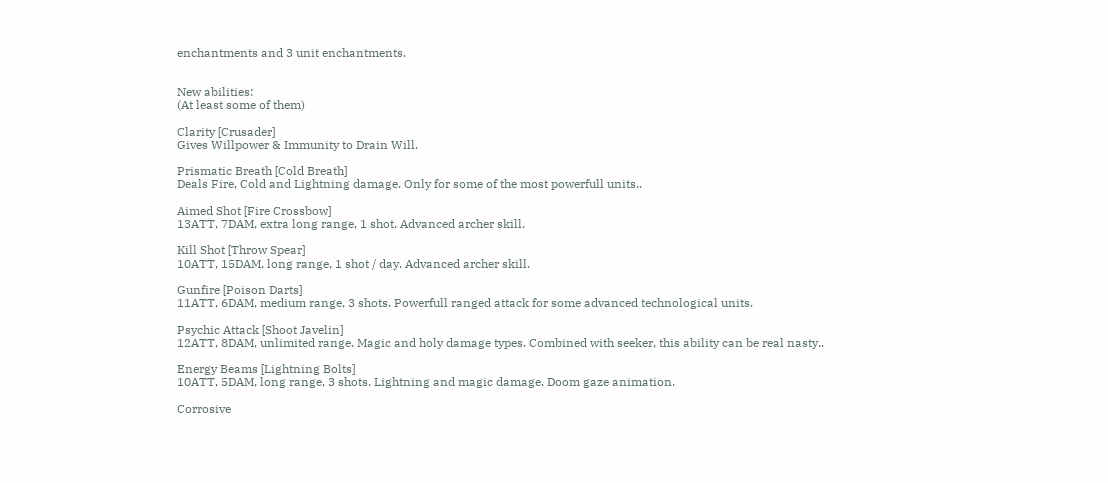enchantments and 3 unit enchantments.


New abilities:
(At least some of them)

Clarity [Crusader]
Gives Willpower & Immunity to Drain Will.

Prismatic Breath [Cold Breath]
Deals Fire, Cold and Lightning damage. Only for some of the most powerfull units..

Aimed Shot [Fire Crossbow]
13ATT, 7DAM, extra long range, 1 shot. Advanced archer skill.

Kill Shot [Throw Spear]
10ATT, 15DAM, long range, 1 shot / day. Advanced archer skill.

Gunfire [Poison Darts]
11ATT, 6DAM, medium range, 3 shots. Powerfull ranged attack for some advanced technological units.

Psychic Attack [Shoot Javelin]
12ATT, 8DAM, unlimited range. Magic and holy damage types. Combined with seeker, this ability can be real nasty..

Energy Beams [Lightning Bolts]
10ATT, 5DAM, long range, 3 shots. Lightning and magic damage. Doom gaze animation.

Corrosive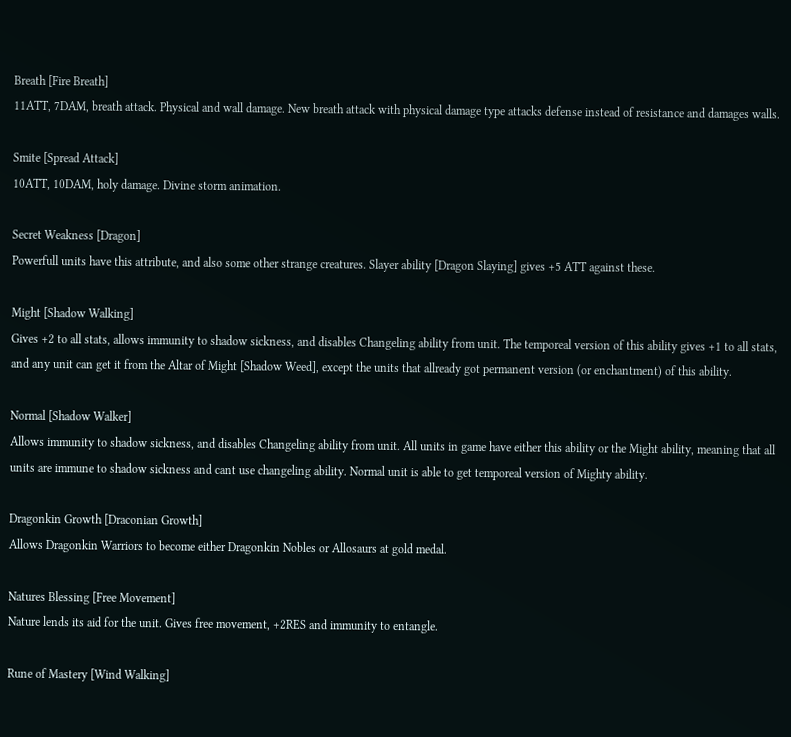Breath [Fire Breath]
11ATT, 7DAM, breath attack. Physical and wall damage. New breath attack with physical damage type attacks defense instead of resistance and damages walls.

Smite [Spread Attack]
10ATT, 10DAM, holy damage. Divine storm animation.

Secret Weakness [Dragon]
Powerfull units have this attribute, and also some other strange creatures. Slayer ability [Dragon Slaying] gives +5 ATT against these.

Might [Shadow Walking]
Gives +2 to all stats, allows immunity to shadow sickness, and disables Changeling ability from unit. The temporeal version of this ability gives +1 to all stats, and any unit can get it from the Altar of Might [Shadow Weed], except the units that allready got permanent version (or enchantment) of this ability.

Normal [Shadow Walker]
Allows immunity to shadow sickness, and disables Changeling ability from unit. All units in game have either this ability or the Might ability, meaning that all units are immune to shadow sickness and cant use changeling ability. Normal unit is able to get temporeal version of Mighty ability.

Dragonkin Growth [Draconian Growth]
Allows Dragonkin Warriors to become either Dragonkin Nobles or Allosaurs at gold medal.

Natures Blessing [Free Movement]
Nature lends its aid for the unit. Gives free movement, +2RES and immunity to entangle.

Rune of Mastery [Wind Walking]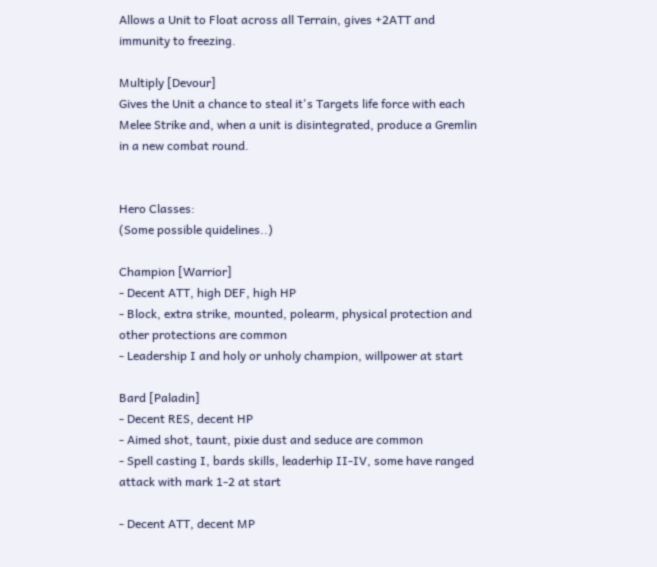Allows a Unit to Float across all Terrain, gives +2ATT and immunity to freezing.

Multiply [Devour]
Gives the Unit a chance to steal it's Targets life force with each Melee Strike and, when a unit is disintegrated, produce a Gremlin in a new combat round.


Hero Classes:
(Some possible quidelines..)

Champion [Warrior]
- Decent ATT, high DEF, high HP
- Block, extra strike, mounted, polearm, physical protection and other protections are common
- Leadership I and holy or unholy champion, willpower at start

Bard [Paladin]
- Decent RES, decent HP
- Aimed shot, taunt, pixie dust and seduce are common
- Spell casting I, bards skills, leaderhip II-IV, some have ranged attack with mark 1-2 at start

- Decent ATT, decent MP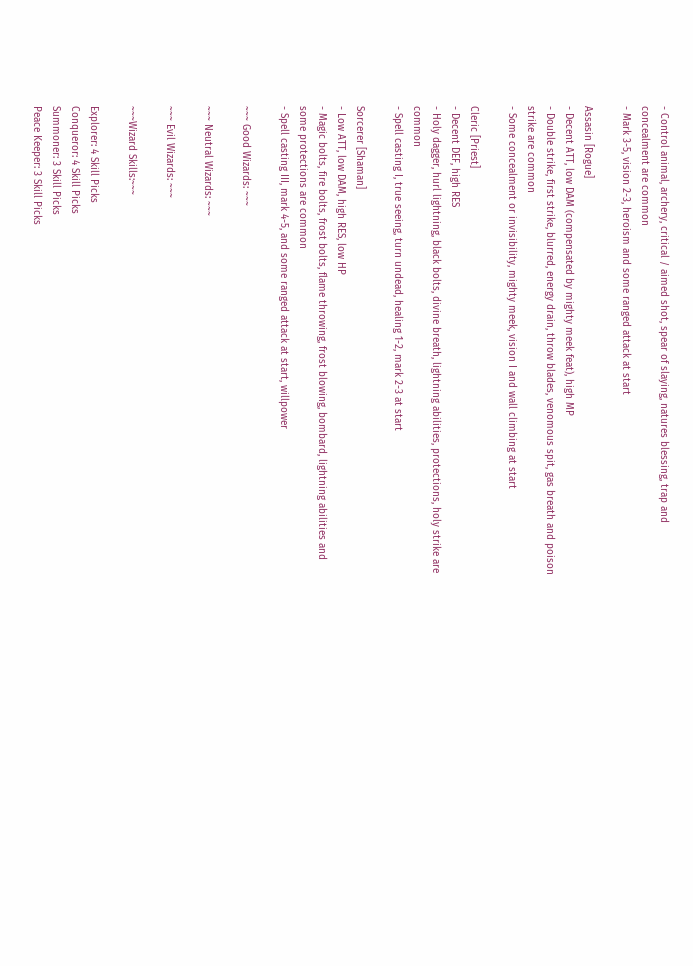- Control animal, archery, critical / aimed shot, spear of slaying, natures blessing, trap and concealment are common
- Mark 3-5, vision 2-3, heroism and some ranged attack at start

Assasin [Rogue]
- Decent ATT, low DAM (compensated by mighty meek feat), high MP
- Double strike, first strike, blurred, energy drain, throw blades, venomous spit, gas breath and poison strike are common
- Some concealment or invisibility, mighty meek, vision I and wall climbing at start

Cleric [Priest]
- Decent DEF, high RES
- Holy dagger, hurl lightning, black bolts, divine breath, lightning abilities, protections, holy strike are common
- Spell casting I, true seeing, turn undead, healing 1-2, mark 2-3 at start

Sorcerer [Shaman]
- Low ATT, low DAM, high RES, low HP
- Magic bolts, fire bolts, frost bolts, flame throwing, frost blowing, bombard, lightning abilities and some protections are common
- Spell casting III, mark 4-5, and some ranged attack at start, willpower

~~~ Good Wizards: ~~~

~~~ Neutral Wizards: ~~~

~~~ Evil Wizards: ~~~

~~~Wizard Skills:~~~

Explorer: 4 Skill Picks
Conqueror: 4 Skill Picks
Summoner: 3 Skill Picks
Peace Keeper: 3 Skill Picks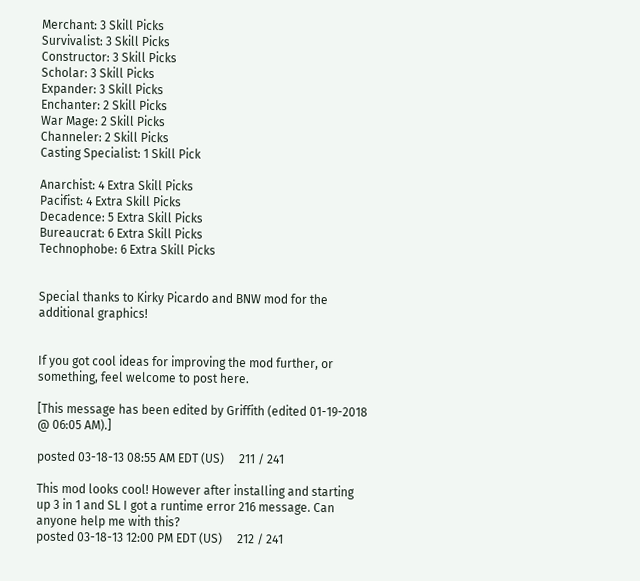Merchant: 3 Skill Picks
Survivalist: 3 Skill Picks
Constructor: 3 Skill Picks
Scholar: 3 Skill Picks
Expander: 3 Skill Picks
Enchanter: 2 Skill Picks
War Mage: 2 Skill Picks
Channeler: 2 Skill Picks
Casting Specialist: 1 Skill Pick

Anarchist: 4 Extra Skill Picks
Pacifist: 4 Extra Skill Picks
Decadence: 5 Extra Skill Picks
Bureaucrat: 6 Extra Skill Picks
Technophobe: 6 Extra Skill Picks


Special thanks to Kirky Picardo and BNW mod for the additional graphics!


If you got cool ideas for improving the mod further, or something, feel welcome to post here.

[This message has been edited by Griffith (edited 01-19-2018 @ 06:05 AM).]

posted 03-18-13 08:55 AM EDT (US)     211 / 241

This mod looks cool! However after installing and starting up 3 in 1 and SL I got a runtime error 216 message. Can anyone help me with this?
posted 03-18-13 12:00 PM EDT (US)     212 / 241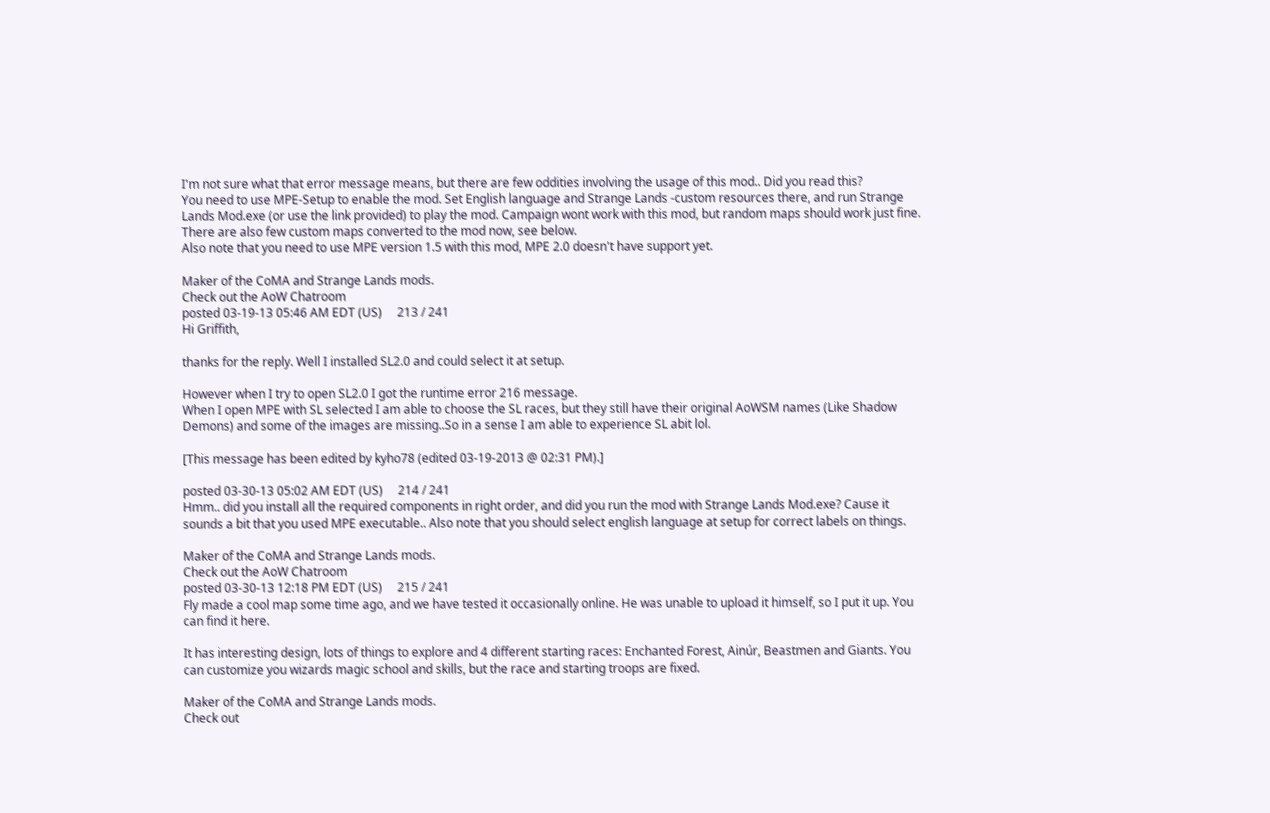I'm not sure what that error message means, but there are few oddities involving the usage of this mod.. Did you read this?
You need to use MPE-Setup to enable the mod. Set English language and Strange Lands -custom resources there, and run Strange Lands Mod.exe (or use the link provided) to play the mod. Campaign wont work with this mod, but random maps should work just fine. There are also few custom maps converted to the mod now, see below.
Also note that you need to use MPE version 1.5 with this mod, MPE 2.0 doesn't have support yet.

Maker of the CoMA and Strange Lands mods.
Check out the AoW Chatroom
posted 03-19-13 05:46 AM EDT (US)     213 / 241
Hi Griffith,

thanks for the reply. Well I installed SL2.0 and could select it at setup.

However when I try to open SL2.0 I got the runtime error 216 message.
When I open MPE with SL selected I am able to choose the SL races, but they still have their original AoWSM names (Like Shadow Demons) and some of the images are missing..So in a sense I am able to experience SL abit lol.

[This message has been edited by kyho78 (edited 03-19-2013 @ 02:31 PM).]

posted 03-30-13 05:02 AM EDT (US)     214 / 241
Hmm.. did you install all the required components in right order, and did you run the mod with Strange Lands Mod.exe? Cause it sounds a bit that you used MPE executable.. Also note that you should select english language at setup for correct labels on things.

Maker of the CoMA and Strange Lands mods.
Check out the AoW Chatroom
posted 03-30-13 12:18 PM EDT (US)     215 / 241
Fly made a cool map some time ago, and we have tested it occasionally online. He was unable to upload it himself, so I put it up. You can find it here.

It has interesting design, lots of things to explore and 4 different starting races: Enchanted Forest, Ainúr, Beastmen and Giants. You can customize you wizards magic school and skills, but the race and starting troops are fixed.

Maker of the CoMA and Strange Lands mods.
Check out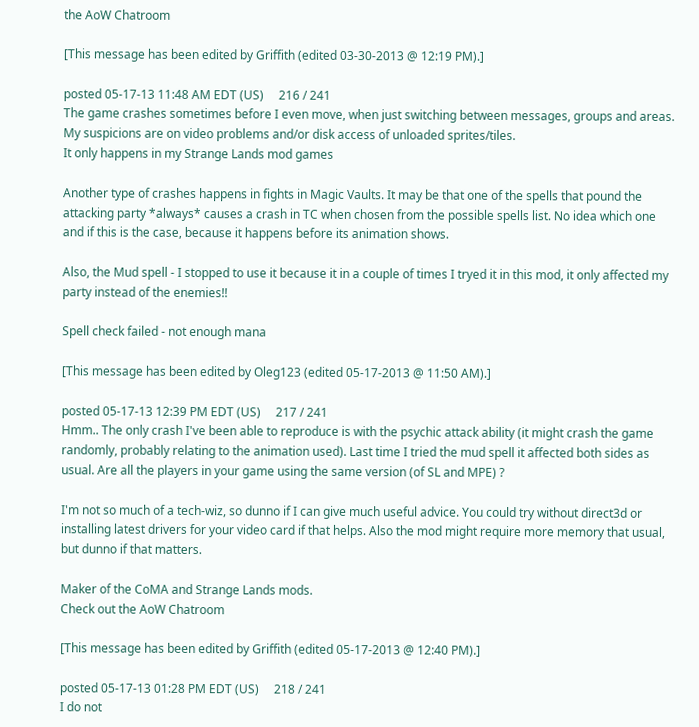the AoW Chatroom

[This message has been edited by Griffith (edited 03-30-2013 @ 12:19 PM).]

posted 05-17-13 11:48 AM EDT (US)     216 / 241
The game crashes sometimes before I even move, when just switching between messages, groups and areas. My suspicions are on video problems and/or disk access of unloaded sprites/tiles.
It only happens in my Strange Lands mod games

Another type of crashes happens in fights in Magic Vaults. It may be that one of the spells that pound the attacking party *always* causes a crash in TC when chosen from the possible spells list. No idea which one and if this is the case, because it happens before its animation shows.

Also, the Mud spell - I stopped to use it because it in a couple of times I tryed it in this mod, it only affected my party instead of the enemies!!

Spell check failed - not enough mana

[This message has been edited by Oleg123 (edited 05-17-2013 @ 11:50 AM).]

posted 05-17-13 12:39 PM EDT (US)     217 / 241
Hmm.. The only crash I've been able to reproduce is with the psychic attack ability (it might crash the game randomly, probably relating to the animation used). Last time I tried the mud spell it affected both sides as usual. Are all the players in your game using the same version (of SL and MPE) ?

I'm not so much of a tech-wiz, so dunno if I can give much useful advice. You could try without direct3d or installing latest drivers for your video card if that helps. Also the mod might require more memory that usual, but dunno if that matters.

Maker of the CoMA and Strange Lands mods.
Check out the AoW Chatroom

[This message has been edited by Griffith (edited 05-17-2013 @ 12:40 PM).]

posted 05-17-13 01:28 PM EDT (US)     218 / 241
I do not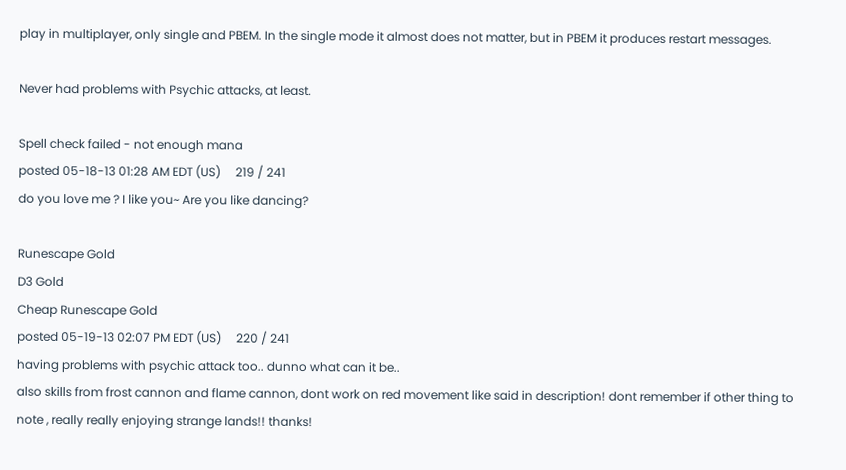play in multiplayer, only single and PBEM. In the single mode it almost does not matter, but in PBEM it produces restart messages.

Never had problems with Psychic attacks, at least.

Spell check failed - not enough mana
posted 05-18-13 01:28 AM EDT (US)     219 / 241
do you love me ? I like you~ Are you like dancing?

Runescape Gold
D3 Gold
Cheap Runescape Gold
posted 05-19-13 02:07 PM EDT (US)     220 / 241
having problems with psychic attack too.. dunno what can it be..
also skills from frost cannon and flame cannon, dont work on red movement like said in description! dont remember if other thing to note , really really enjoying strange lands!! thanks!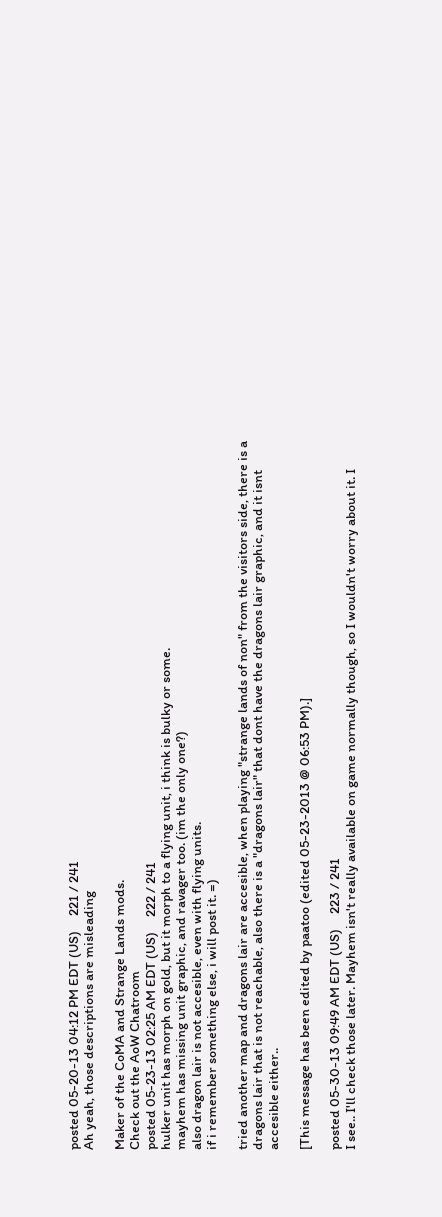posted 05-20-13 04:12 PM EDT (US)     221 / 241
Ah yeah, those descriptions are misleading

Maker of the CoMA and Strange Lands mods.
Check out the AoW Chatroom
posted 05-23-13 02:25 AM EDT (US)     222 / 241
hulker unit has morph on gold, but it morph to a flying unit, i think is bulky or some.
mayhem has missing unit graphic, and ravager too. (im the only one?)
also dragon lair is not accesible, even with flying units.
if i remember something else, i will post it. =)

tried another map and dragons lair are accesible, when playing "strange lands of non" from the visitors side, there is a dragons lair that is not reachable, also there is a "dragons lair" that dont have the dragons lair graphic, and it isnt accesible either..

[This message has been edited by paatoo (edited 05-23-2013 @ 06:53 PM).]

posted 05-30-13 09:49 AM EDT (US)     223 / 241
I see.. I'll check those later. Mayhem isn't really available on game normally though, so I wouldn't worry about it. I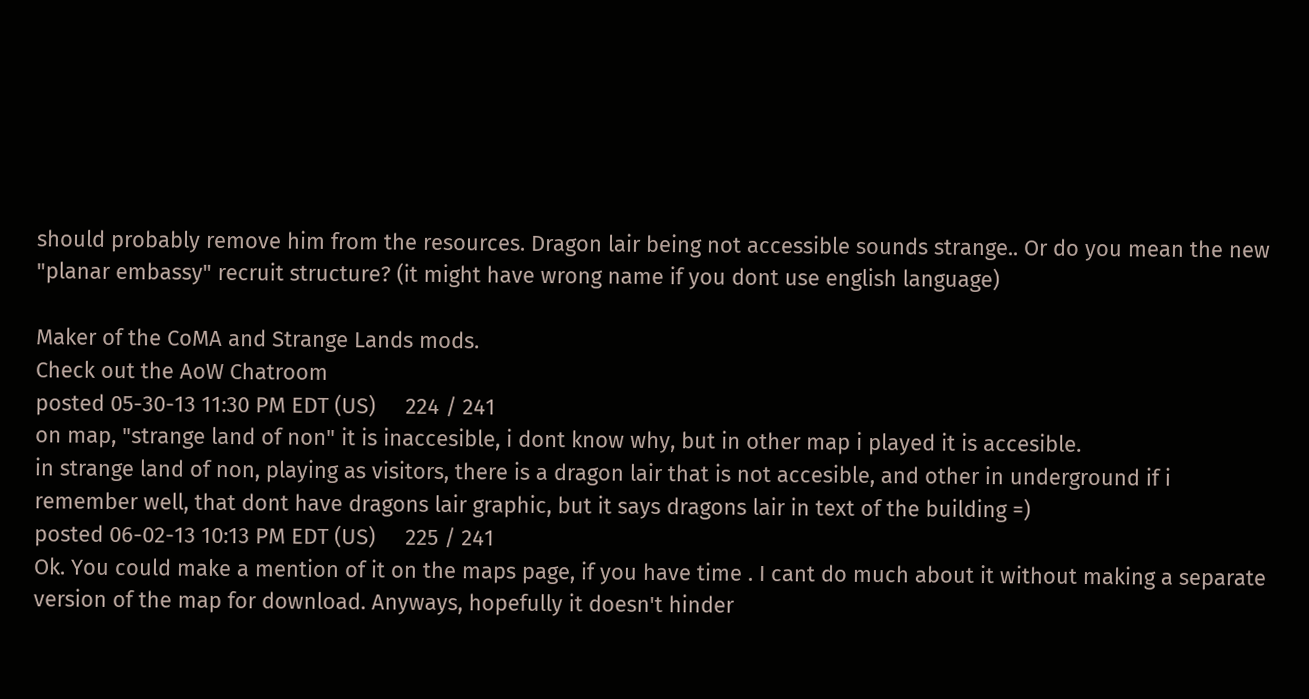should probably remove him from the resources. Dragon lair being not accessible sounds strange.. Or do you mean the new "planar embassy" recruit structure? (it might have wrong name if you dont use english language)

Maker of the CoMA and Strange Lands mods.
Check out the AoW Chatroom
posted 05-30-13 11:30 PM EDT (US)     224 / 241
on map, "strange land of non" it is inaccesible, i dont know why, but in other map i played it is accesible.
in strange land of non, playing as visitors, there is a dragon lair that is not accesible, and other in underground if i remember well, that dont have dragons lair graphic, but it says dragons lair in text of the building =)
posted 06-02-13 10:13 PM EDT (US)     225 / 241
Ok. You could make a mention of it on the maps page, if you have time . I cant do much about it without making a separate version of the map for download. Anyways, hopefully it doesn't hinder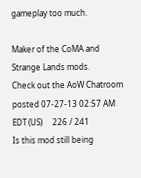gameplay too much.

Maker of the CoMA and Strange Lands mods.
Check out the AoW Chatroom
posted 07-27-13 02:57 AM EDT (US)     226 / 241
Is this mod still being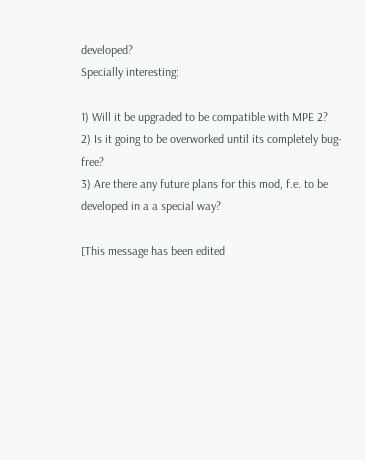developed?
Specially interesting:

1) Will it be upgraded to be compatible with MPE 2?
2) Is it going to be overworked until its completely bug-free?
3) Are there any future plans for this mod, f.e. to be developed in a a special way?

[This message has been edited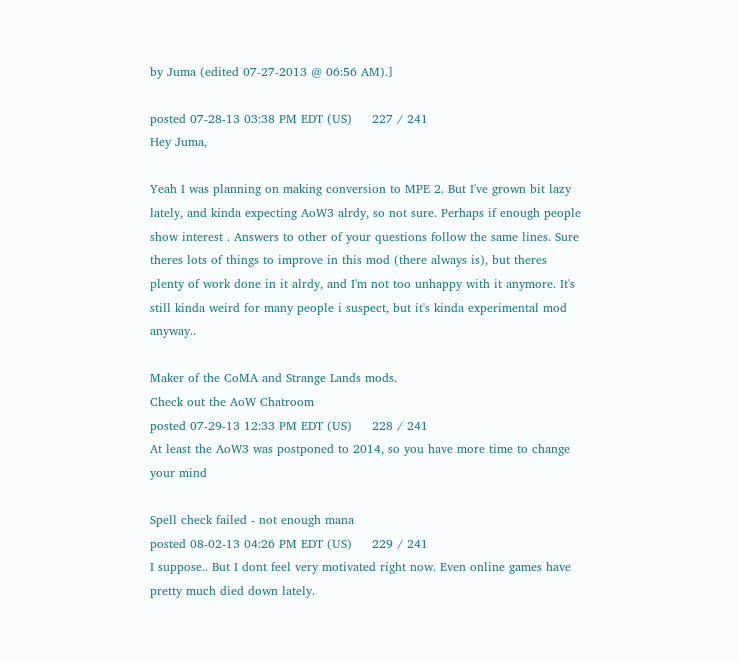by Juma (edited 07-27-2013 @ 06:56 AM).]

posted 07-28-13 03:38 PM EDT (US)     227 / 241
Hey Juma,

Yeah I was planning on making conversion to MPE 2. But I've grown bit lazy lately, and kinda expecting AoW3 alrdy, so not sure. Perhaps if enough people show interest . Answers to other of your questions follow the same lines. Sure theres lots of things to improve in this mod (there always is), but theres plenty of work done in it alrdy, and I'm not too unhappy with it anymore. It's still kinda weird for many people i suspect, but it's kinda experimental mod anyway..

Maker of the CoMA and Strange Lands mods.
Check out the AoW Chatroom
posted 07-29-13 12:33 PM EDT (US)     228 / 241
At least the AoW3 was postponed to 2014, so you have more time to change your mind

Spell check failed - not enough mana
posted 08-02-13 04:26 PM EDT (US)     229 / 241
I suppose.. But I dont feel very motivated right now. Even online games have pretty much died down lately.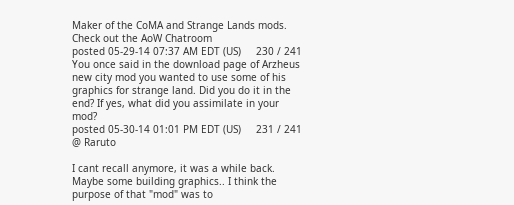Maker of the CoMA and Strange Lands mods.
Check out the AoW Chatroom
posted 05-29-14 07:37 AM EDT (US)     230 / 241
You once said in the download page of Arzheus new city mod you wanted to use some of his graphics for strange land. Did you do it in the end? If yes, what did you assimilate in your mod?
posted 05-30-14 01:01 PM EDT (US)     231 / 241
@ Raruto

I cant recall anymore, it was a while back. Maybe some building graphics.. I think the purpose of that "mod" was to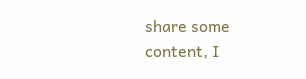share some content, I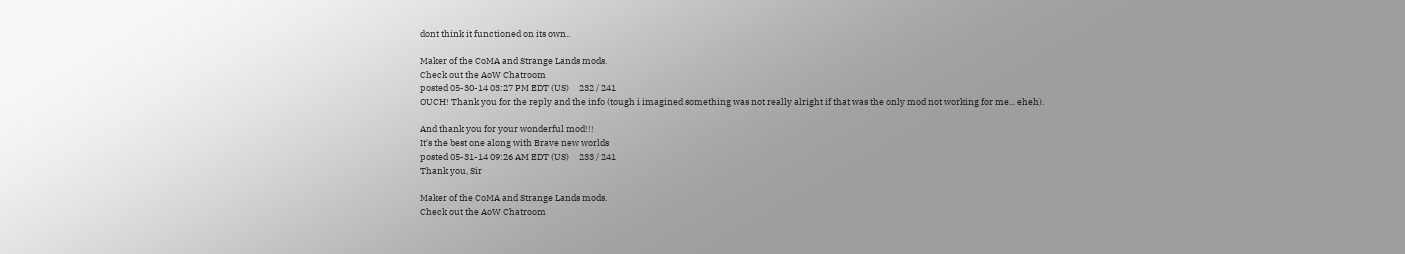dont think it functioned on its own..

Maker of the CoMA and Strange Lands mods.
Check out the AoW Chatroom
posted 05-30-14 03:27 PM EDT (US)     232 / 241
OUCH! Thank you for the reply and the info (tough i imagined something was not really alright if that was the only mod not working for me... eheh).

And thank you for your wonderful mod!!!
It's the best one along with Brave new worlds
posted 05-31-14 09:26 AM EDT (US)     233 / 241
Thank you, Sir

Maker of the CoMA and Strange Lands mods.
Check out the AoW Chatroom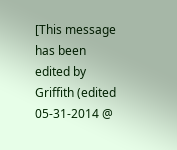[This message has been edited by Griffith (edited 05-31-2014 @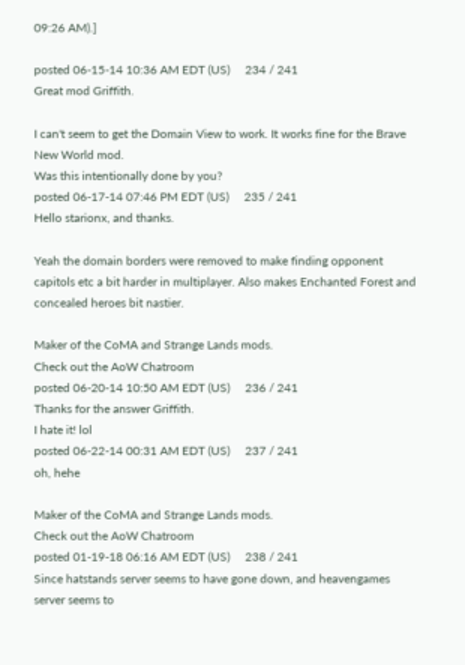09:26 AM).]

posted 06-15-14 10:36 AM EDT (US)     234 / 241
Great mod Griffith.

I can't seem to get the Domain View to work. It works fine for the Brave New World mod.
Was this intentionally done by you?
posted 06-17-14 07:46 PM EDT (US)     235 / 241
Hello starionx, and thanks.

Yeah the domain borders were removed to make finding opponent capitols etc a bit harder in multiplayer. Also makes Enchanted Forest and concealed heroes bit nastier.

Maker of the CoMA and Strange Lands mods.
Check out the AoW Chatroom
posted 06-20-14 10:50 AM EDT (US)     236 / 241
Thanks for the answer Griffith.
I hate it! lol
posted 06-22-14 00:31 AM EDT (US)     237 / 241
oh, hehe

Maker of the CoMA and Strange Lands mods.
Check out the AoW Chatroom
posted 01-19-18 06:16 AM EDT (US)     238 / 241
Since hatstands server seems to have gone down, and heavengames server seems to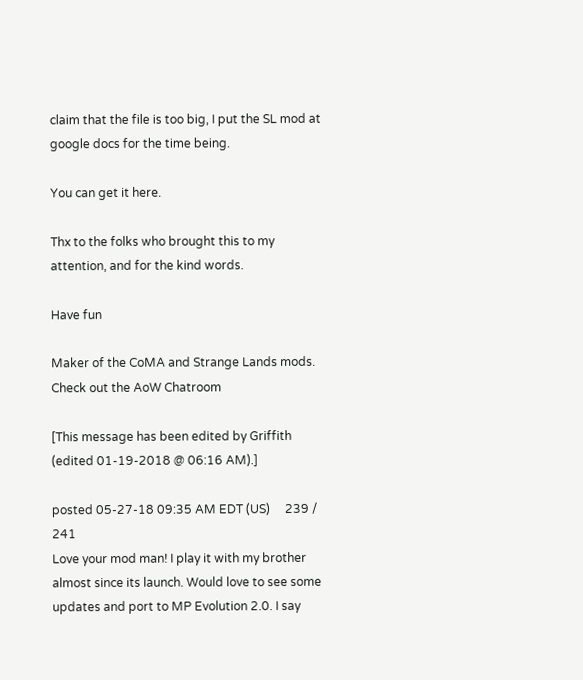claim that the file is too big, I put the SL mod at google docs for the time being.

You can get it here.

Thx to the folks who brought this to my attention, and for the kind words.

Have fun

Maker of the CoMA and Strange Lands mods.
Check out the AoW Chatroom

[This message has been edited by Griffith (edited 01-19-2018 @ 06:16 AM).]

posted 05-27-18 09:35 AM EDT (US)     239 / 241
Love your mod man! I play it with my brother almost since its launch. Would love to see some updates and port to MP Evolution 2.0. I say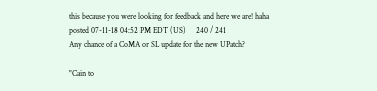this because you were looking for feedback and here we are! haha
posted 07-11-18 04:52 PM EDT (US)     240 / 241
Any chance of a CoMA or SL update for the new UPatch?

"Cain to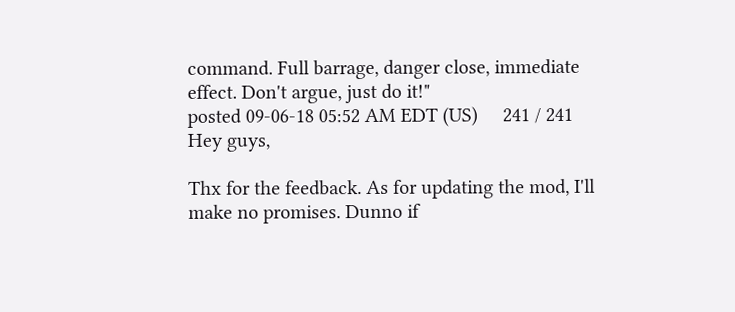command. Full barrage, danger close, immediate effect. Don't argue, just do it!"
posted 09-06-18 05:52 AM EDT (US)     241 / 241
Hey guys,

Thx for the feedback. As for updating the mod, I'll make no promises. Dunno if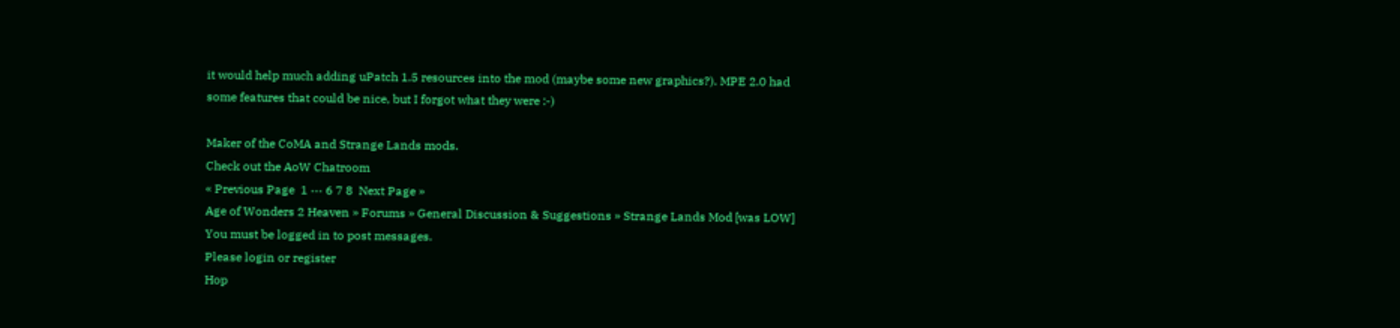it would help much adding uPatch 1.5 resources into the mod (maybe some new graphics?). MPE 2.0 had some features that could be nice, but I forgot what they were :-)

Maker of the CoMA and Strange Lands mods.
Check out the AoW Chatroom
« Previous Page  1 ··· 6 7 8  Next Page »
Age of Wonders 2 Heaven » Forums » General Discussion & Suggestions » Strange Lands Mod [was LOW]
You must be logged in to post messages.
Please login or register
Hop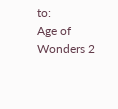to:
Age of Wonders 2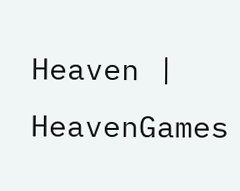Heaven | HeavenGames